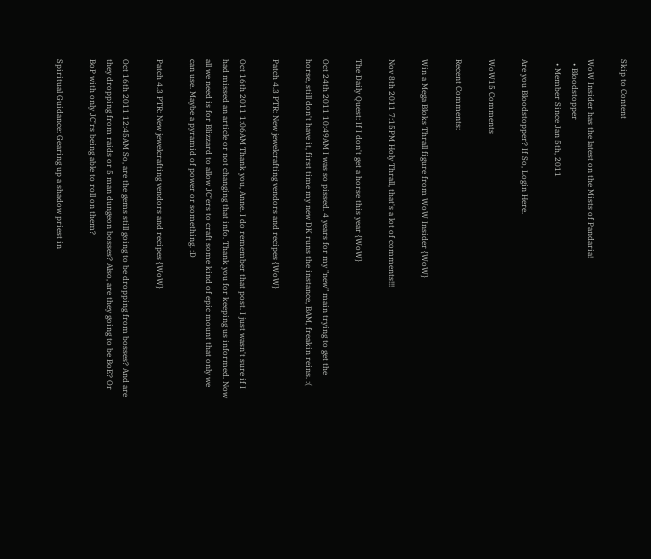Skip to Content

WoW Insider has the latest on the Mists of Pandaria!
  • Bloodstopper
  • Member Since Jan 5th, 2011

Are you Bloodstopper? If So, Login Here.

WoW15 Comments

Recent Comments:

Win a Mega Bloks Thrall figure from WoW Insider {WoW}

Nov 8th 2011 7:15PM Holy Thrall, that's a lot of comments!!!

The Daily Quest: If I don't get a horse this year {WoW}

Oct 24th 2011 10:49AM I was so pissed. 4 years for my "new" main trying to get the horse, still don't have it, first time my new DK runs the instance, BAM, freakin reins. :(

Patch 4.3 PTR: New jewelcrafting vendors and recipes {WoW}

Oct 16th 2011 1:06AM Thank you, Anne. I do remember that post. I just wasn't sure if I had missed an article or not changing that info. Thank you for keeping us informed. Now all we need is for Blizzard to allow JC'ers to craft some kind of epic mount that only we can use. Maybe a pyramid of power or something. :D

Patch 4.3 PTR: New jewelcrafting vendors and recipes {WoW}

Oct 16th 2011 12:45AM So, are the gems still going to be dropping from bosses? And are they dropping from raids or 5 man dungeon bosses? Also, are they going to be BoE? Or BoP with only JC'rs being able to roll on them?

Spiritual Guidance: Gearing up a shadow priest in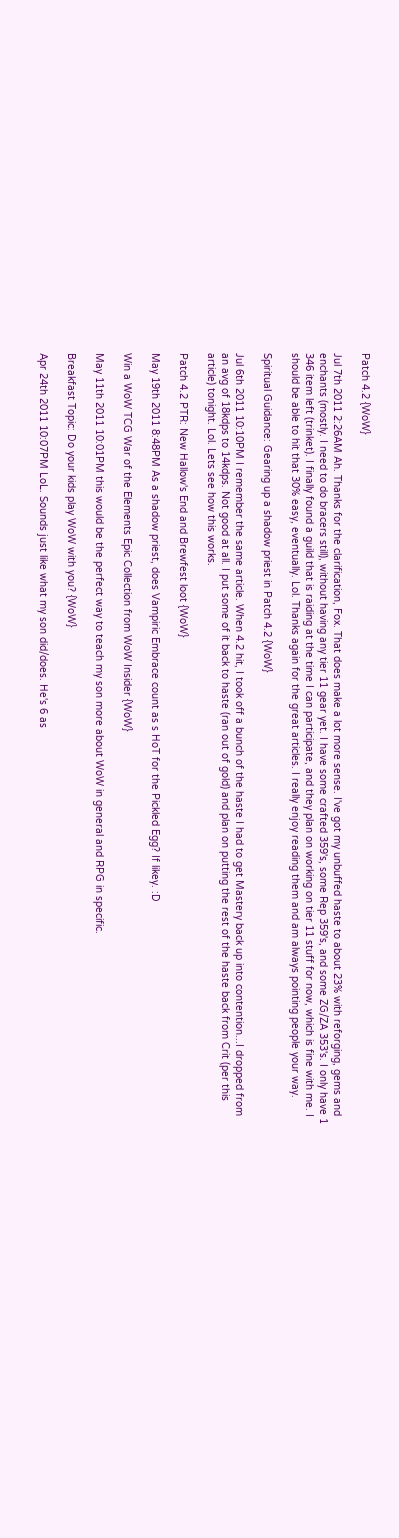Patch 4.2 {WoW}

Jul 7th 2011 2:26AM Ah. Thanks for the clarification, Fox. That does make a lot more sense. I've got my unbuffed haste to about 23% with reforging, gems and enchants (mostly. I need to do bracers still), without having any tier 11 gear yet. I have some crafted 359's, some Rep 359's, and some ZG/ZA 353's. I only have 1 346 item left (trinket). I finally found a guild that is raiding at the time I can participate, and they plan on working on tier 11 stuff for now, which is fine with me. I should be able to hit that 30% easy, eventually. Lol. Thanks again for the great articles. I really enjoy reading them and am always pointing people your way.

Spiritual Guidance: Gearing up a shadow priest in Patch 4.2 {WoW}

Jul 6th 2011 10:10PM I remember the same article. When 4.2 hit, I took off a bunch of the haste I had to get Mastery back up into contention...I dropped from an avg of 18kdps to 14kdps. Not good at all. I put some of it back to haste (ran out of gold) and plan on putting the rest of the haste back from Crit (per this article) tonight. Lol. Lets see how this works.

Patch 4.2 PTR: New Hallow's End and Brewfest loot {WoW}

May 19th 2011 8:48PM As a shadow priest, does Vampiric Embrace count as s HoT for the Pickled Egg? If likey. :D

Win a WoW TCG War of the Elements Epic Collection from WoW Insider {WoW}

May 11th 2011 10:01PM this would be the perfect way to teach my son more about WoW in general and RPG in specific.

Breakfast Topic: Do your kids play WoW with you? {WoW}

Apr 24th 2011 10:07PM LoL. Sounds just like what my son did/does. He's 6 as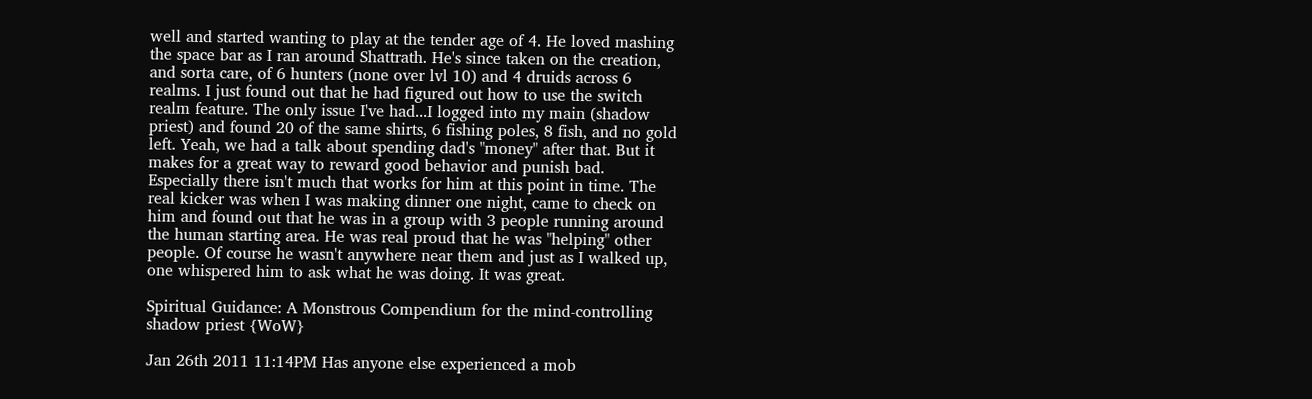well and started wanting to play at the tender age of 4. He loved mashing the space bar as I ran around Shattrath. He's since taken on the creation, and sorta care, of 6 hunters (none over lvl 10) and 4 druids across 6 realms. I just found out that he had figured out how to use the switch realm feature. The only issue I've had...I logged into my main (shadow priest) and found 20 of the same shirts, 6 fishing poles, 8 fish, and no gold left. Yeah, we had a talk about spending dad's "money" after that. But it makes for a great way to reward good behavior and punish bad. Especially there isn't much that works for him at this point in time. The real kicker was when I was making dinner one night, came to check on him and found out that he was in a group with 3 people running around the human starting area. He was real proud that he was "helping" other people. Of course he wasn't anywhere near them and just as I walked up, one whispered him to ask what he was doing. It was great.

Spiritual Guidance: A Monstrous Compendium for the mind-controlling shadow priest {WoW}

Jan 26th 2011 11:14PM Has anyone else experienced a mob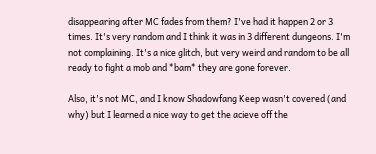disappearing after MC fades from them? I've had it happen 2 or 3 times. It's very random and I think it was in 3 different dungeons. I'm not complaining. It's a nice glitch, but very weird and random to be all ready to fight a mob and *bam* they are gone forever.

Also, it's not MC, and I know Shadowfang Keep wasn't covered (and why) but I learned a nice way to get the acieve off the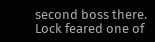second boss there. Lock feared one of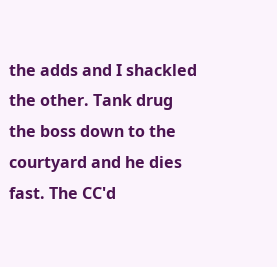the adds and I shackled the other. Tank drug the boss down to the courtyard and he dies fast. The CC'd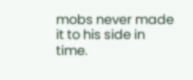mobs never made it to his side in time.